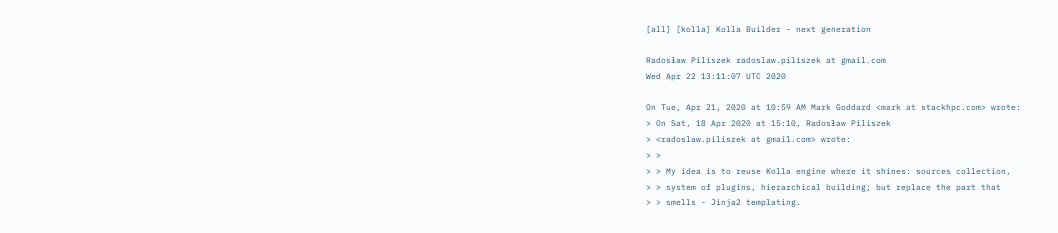[all] [kolla] Kolla Builder - next generation

Radosław Piliszek radoslaw.piliszek at gmail.com
Wed Apr 22 13:11:07 UTC 2020

On Tue, Apr 21, 2020 at 10:59 AM Mark Goddard <mark at stackhpc.com> wrote:
> On Sat, 18 Apr 2020 at 15:10, Radosław Piliszek
> <radoslaw.piliszek at gmail.com> wrote:
> >
> > My idea is to reuse Kolla engine where it shines: sources collection,
> > system of plugins, hierarchical building; but replace the part that
> > smells - Jinja2 templating.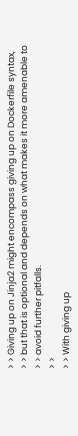> > Giving up on Jinja2 might encompass giving up on Dockerfile syntax,
> > but that is optional and depends on what makes it more amenable to
> > avoid further pitfalls.
> >
> > With giving up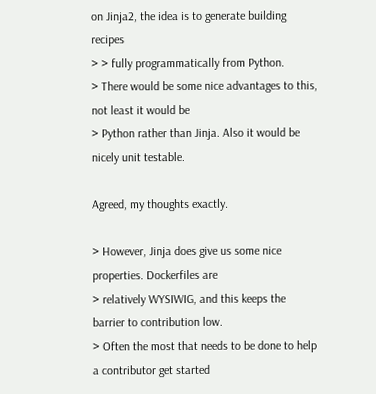on Jinja2, the idea is to generate building recipes
> > fully programmatically from Python.
> There would be some nice advantages to this, not least it would be
> Python rather than Jinja. Also it would be nicely unit testable.

Agreed, my thoughts exactly.

> However, Jinja does give us some nice properties. Dockerfiles are
> relatively WYSIWIG, and this keeps the barrier to contribution low.
> Often the most that needs to be done to help a contributor get started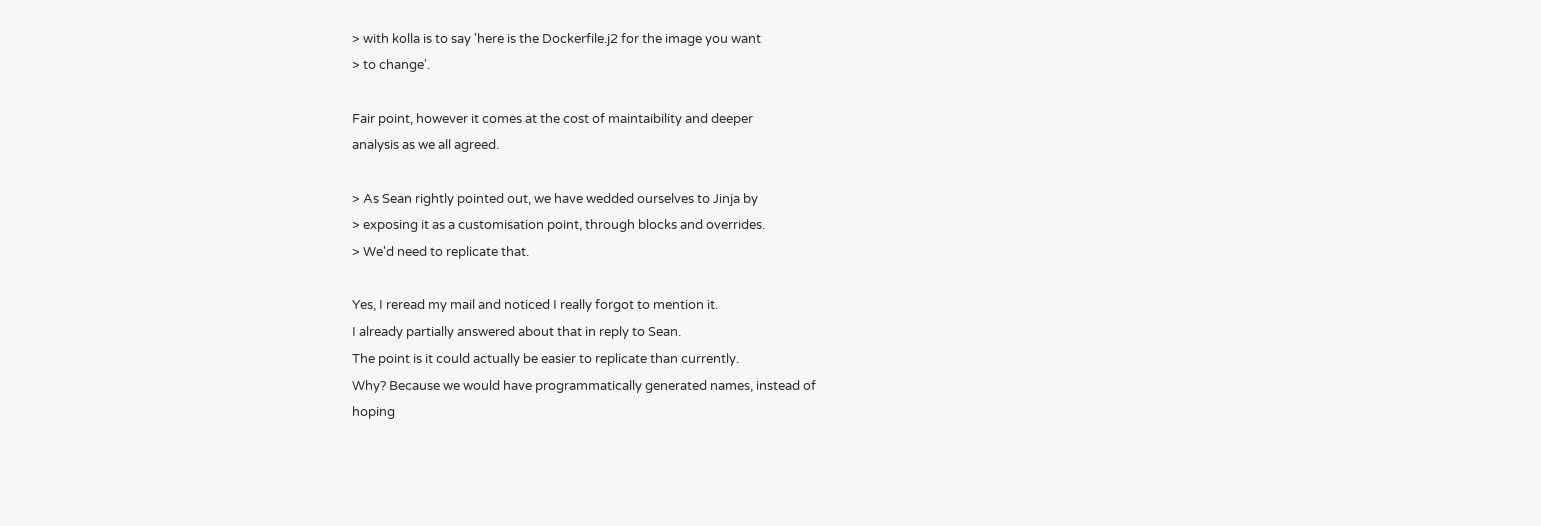> with kolla is to say 'here is the Dockerfile.j2 for the image you want
> to change'.

Fair point, however it comes at the cost of maintaibility and deeper
analysis as we all agreed.

> As Sean rightly pointed out, we have wedded ourselves to Jinja by
> exposing it as a customisation point, through blocks and overrides.
> We'd need to replicate that.

Yes, I reread my mail and noticed I really forgot to mention it.
I already partially answered about that in reply to Sean.
The point is it could actually be easier to replicate than currently.
Why? Because we would have programmatically generated names, instead of
hoping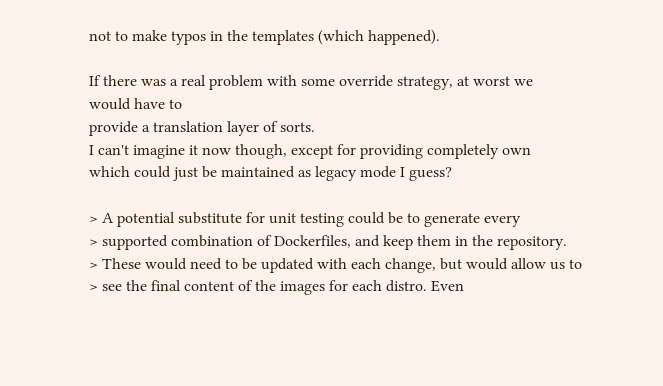not to make typos in the templates (which happened).

If there was a real problem with some override strategy, at worst we
would have to
provide a translation layer of sorts.
I can't imagine it now though, except for providing completely own
which could just be maintained as legacy mode I guess?

> A potential substitute for unit testing could be to generate every
> supported combination of Dockerfiles, and keep them in the repository.
> These would need to be updated with each change, but would allow us to
> see the final content of the images for each distro. Even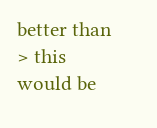better than
> this would be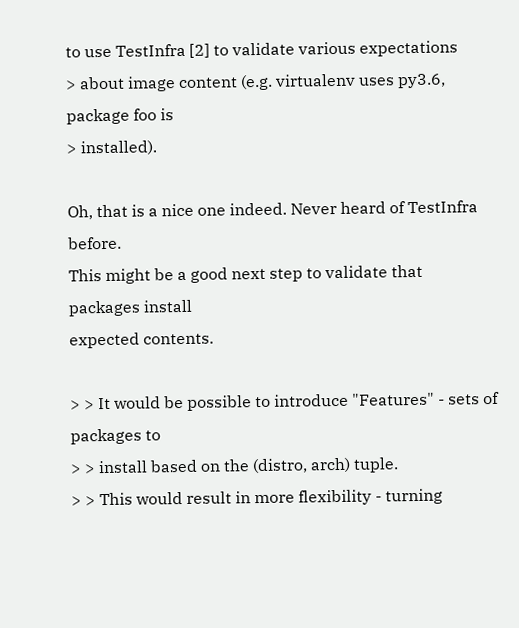to use TestInfra [2] to validate various expectations
> about image content (e.g. virtualenv uses py3.6, package foo is
> installed).

Oh, that is a nice one indeed. Never heard of TestInfra before.
This might be a good next step to validate that packages install
expected contents.

> > It would be possible to introduce "Features" - sets of packages to
> > install based on the (distro, arch) tuple.
> > This would result in more flexibility - turning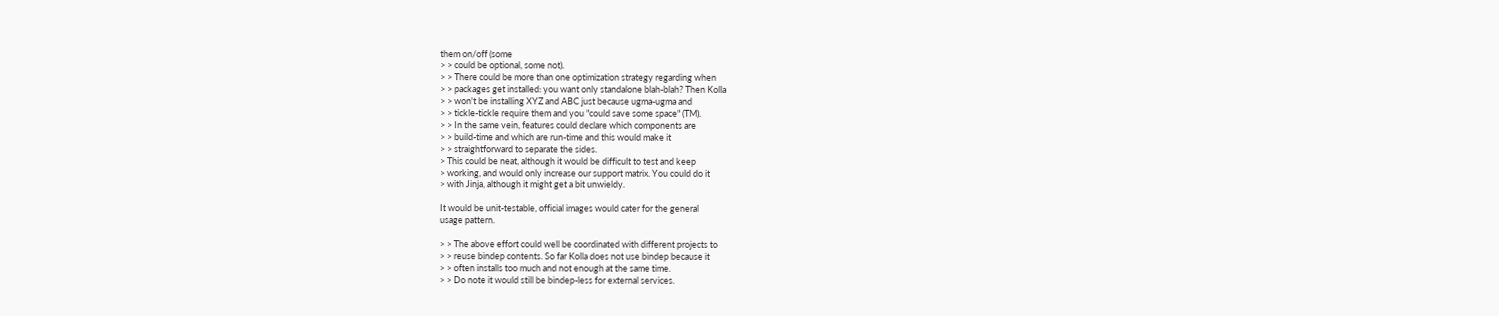them on/off (some
> > could be optional, some not).
> > There could be more than one optimization strategy regarding when
> > packages get installed: you want only standalone blah-blah? Then Kolla
> > won't be installing XYZ and ABC just because ugma-ugma and
> > tickle-tickle require them and you "could save some space" (TM).
> > In the same vein, features could declare which components are
> > build-time and which are run-time and this would make it
> > straightforward to separate the sides.
> This could be neat, although it would be difficult to test and keep
> working, and would only increase our support matrix. You could do it
> with Jinja, although it might get a bit unwieldy.

It would be unit-testable, official images would cater for the general
usage pattern.

> > The above effort could well be coordinated with different projects to
> > reuse bindep contents. So far Kolla does not use bindep because it
> > often installs too much and not enough at the same time.
> > Do note it would still be bindep-less for external services.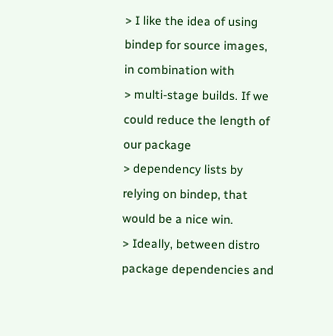> I like the idea of using bindep for source images, in combination with
> multi-stage builds. If we could reduce the length of our package
> dependency lists by relying on bindep, that would be a nice win.
> Ideally, between distro package dependencies and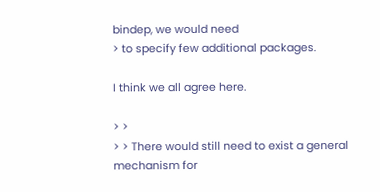bindep, we would need
> to specify few additional packages.

I think we all agree here.

> >
> > There would still need to exist a general mechanism for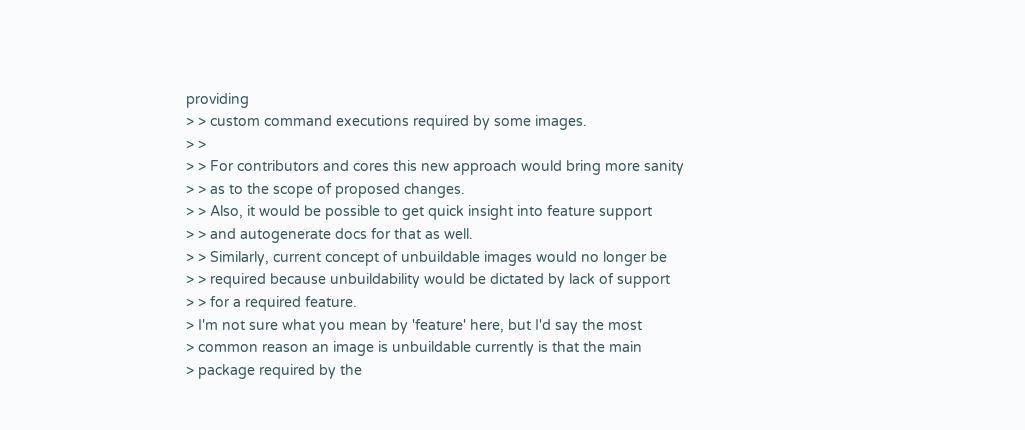providing
> > custom command executions required by some images.
> >
> > For contributors and cores this new approach would bring more sanity
> > as to the scope of proposed changes.
> > Also, it would be possible to get quick insight into feature support
> > and autogenerate docs for that as well.
> > Similarly, current concept of unbuildable images would no longer be
> > required because unbuildability would be dictated by lack of support
> > for a required feature.
> I'm not sure what you mean by 'feature' here, but I'd say the most
> common reason an image is unbuildable currently is that the main
> package required by the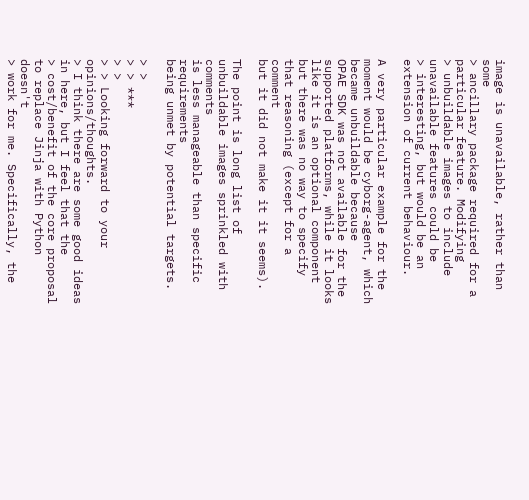image is unavailable, rather than some
> ancillary package required for a particular feature. Modifying
> unbuildable images to include unavailable features could be
> interesting, but would be an extension of current behaviour.

A very particular example for the moment would be cyborg-agent, which
became unbuildable because
OPAE SDK was not available for the supported platforms, while it looks
like it is an optional component
but there was no way to specify that reasoning (except for a comment
but it did not make it it seems).

The point is long list of unbuildable images sprinkled with comments
is less manageable than specific requirements
being unmet by potential targets.

> >
> > ***
> >
> > Looking forward to your opinions/thoughts.
> I think there are some good ideas in here, but I feel that the
> cost/benefit of the core proposal to replace Jinja with Python doesn't
> work for me. Specifically, the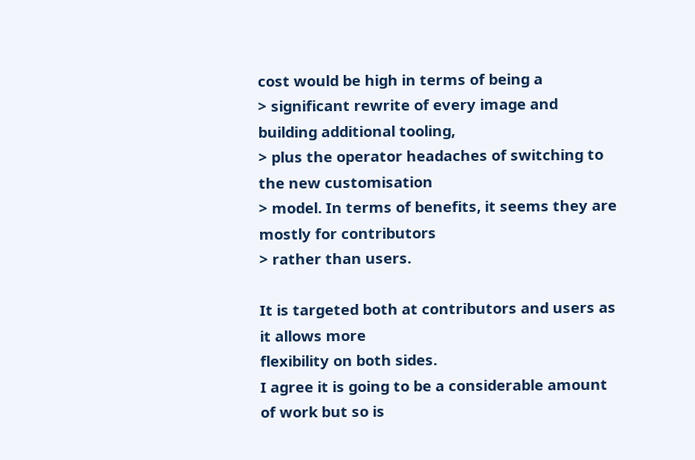cost would be high in terms of being a
> significant rewrite of every image and building additional tooling,
> plus the operator headaches of switching to the new customisation
> model. In terms of benefits, it seems they are mostly for contributors
> rather than users.

It is targeted both at contributors and users as it allows more
flexibility on both sides.
I agree it is going to be a considerable amount of work but so is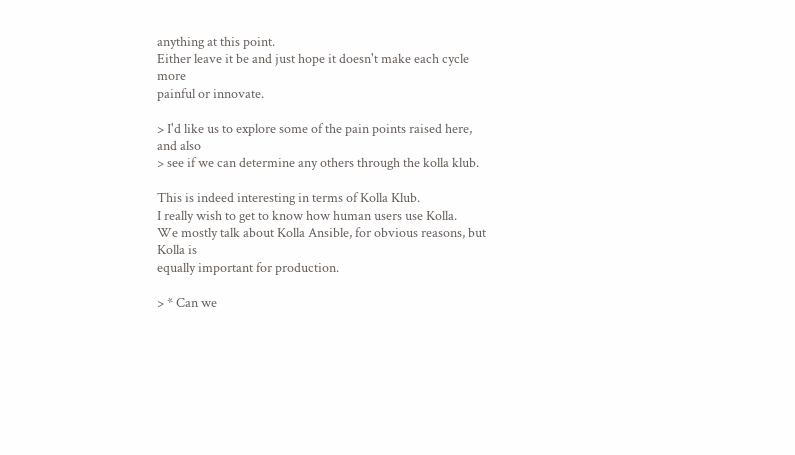anything at this point.
Either leave it be and just hope it doesn't make each cycle more
painful or innovate.

> I'd like us to explore some of the pain points raised here, and also
> see if we can determine any others through the kolla klub.

This is indeed interesting in terms of Kolla Klub.
I really wish to get to know how human users use Kolla.
We mostly talk about Kolla Ansible, for obvious reasons, but Kolla is
equally important for production.

> * Can we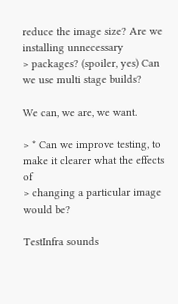reduce the image size? Are we installing unnecessary
> packages? (spoiler, yes) Can we use multi stage builds?

We can, we are, we want.

> * Can we improve testing, to make it clearer what the effects of
> changing a particular image would be?

TestInfra sounds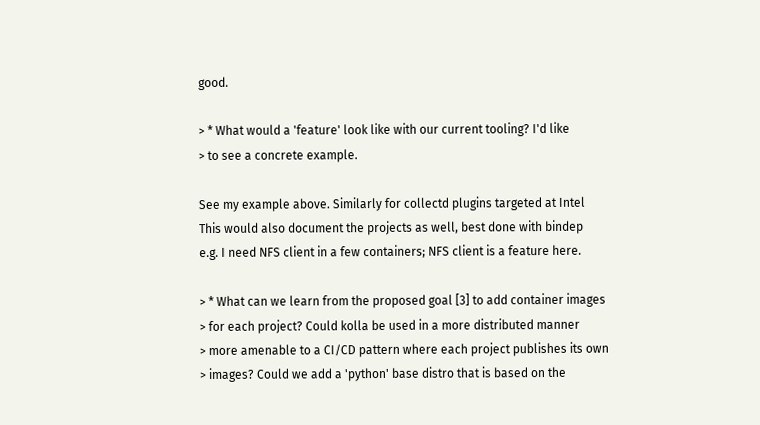good.

> * What would a 'feature' look like with our current tooling? I'd like
> to see a concrete example.

See my example above. Similarly for collectd plugins targeted at Intel
This would also document the projects as well, best done with bindep
e.g. I need NFS client in a few containers; NFS client is a feature here.

> * What can we learn from the proposed goal [3] to add container images
> for each project? Could kolla be used in a more distributed manner
> more amenable to a CI/CD pattern where each project publishes its own
> images? Could we add a 'python' base distro that is based on the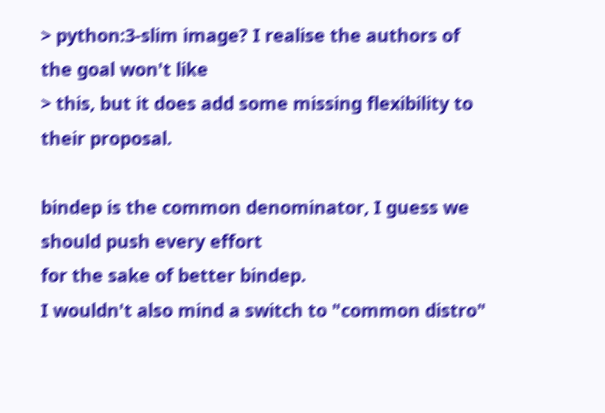> python:3-slim image? I realise the authors of the goal won't like
> this, but it does add some missing flexibility to their proposal.

bindep is the common denominator, I guess we should push every effort
for the sake of better bindep.
I wouldn't also mind a switch to "common distro"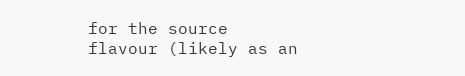for the source
flavour (likely as an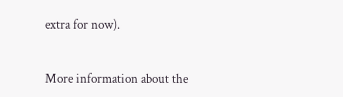extra for now).


More information about the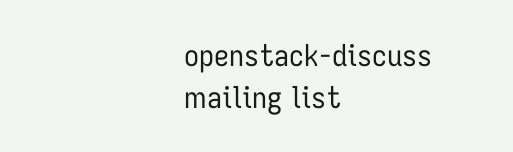openstack-discuss mailing list